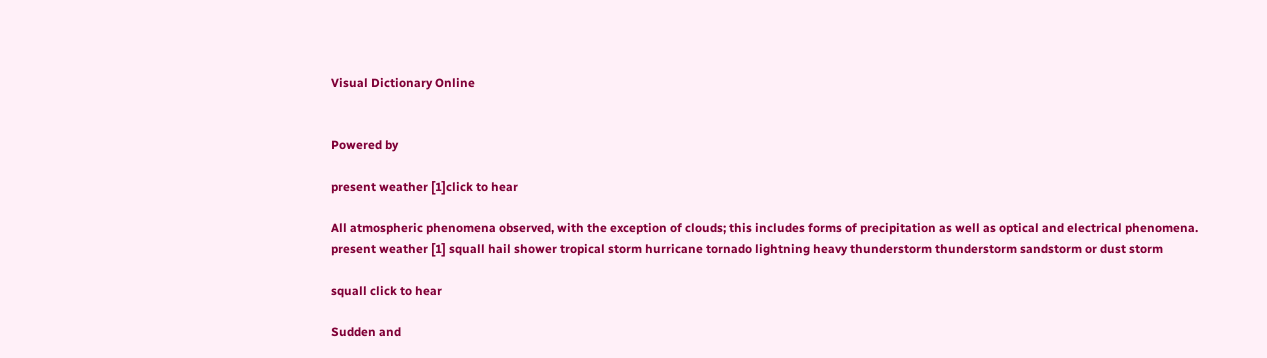Visual Dictionary Online


Powered by

present weather [1]click to hear

All atmospheric phenomena observed, with the exception of clouds; this includes forms of precipitation as well as optical and electrical phenomena.
present weather [1] squall hail shower tropical storm hurricane tornado lightning heavy thunderstorm thunderstorm sandstorm or dust storm

squall click to hear

Sudden and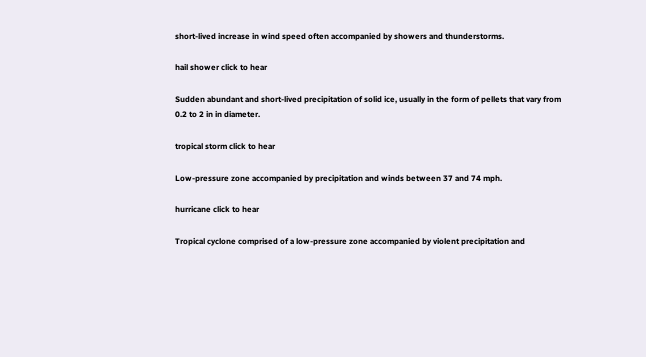short-lived increase in wind speed often accompanied by showers and thunderstorms.

hail shower click to hear

Sudden abundant and short-lived precipitation of solid ice, usually in the form of pellets that vary from 0.2 to 2 in in diameter.

tropical storm click to hear

Low-pressure zone accompanied by precipitation and winds between 37 and 74 mph.

hurricane click to hear

Tropical cyclone comprised of a low-pressure zone accompanied by violent precipitation and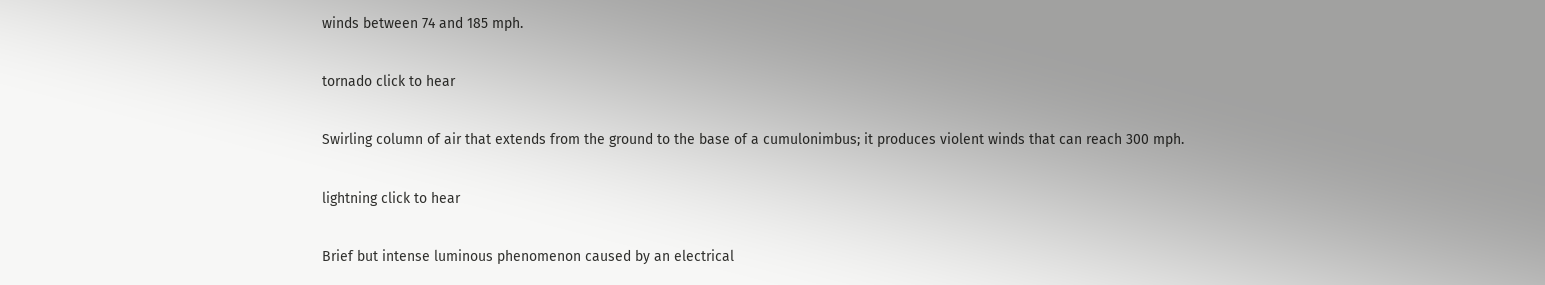winds between 74 and 185 mph.

tornado click to hear

Swirling column of air that extends from the ground to the base of a cumulonimbus; it produces violent winds that can reach 300 mph.

lightning click to hear

Brief but intense luminous phenomenon caused by an electrical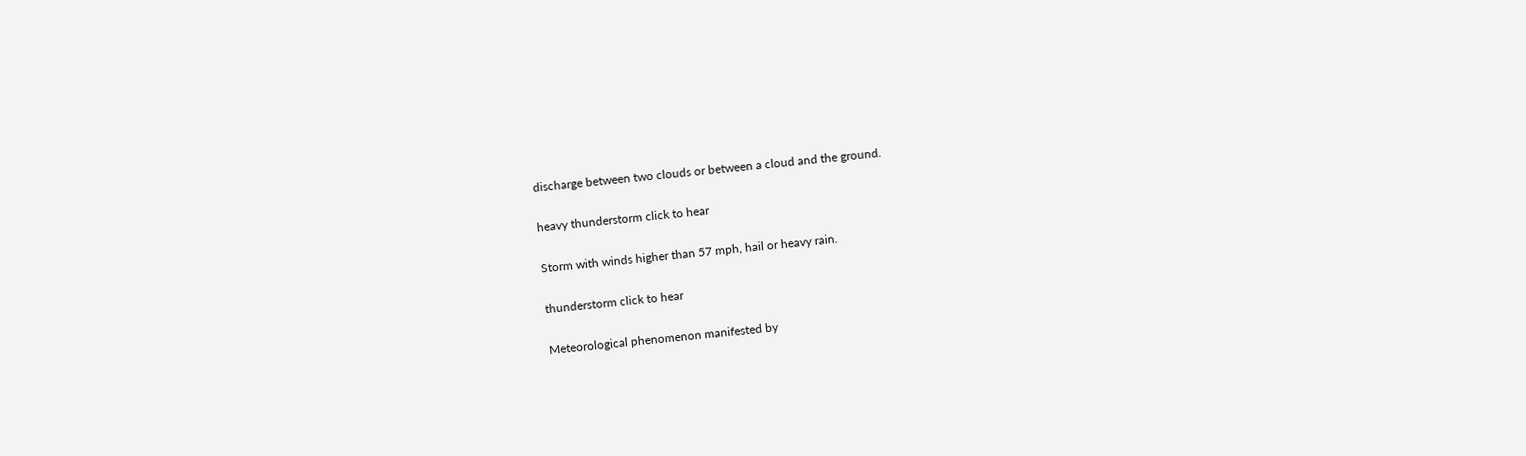discharge between two clouds or between a cloud and the ground.

heavy thunderstorm click to hear

Storm with winds higher than 57 mph, hail or heavy rain.

thunderstorm click to hear

Meteorological phenomenon manifested by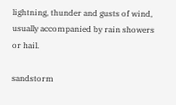lightning, thunder and gusts of wind, usually accompanied by rain showers or hail.

sandstorm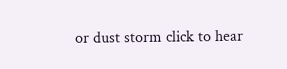or dust storm click to hear